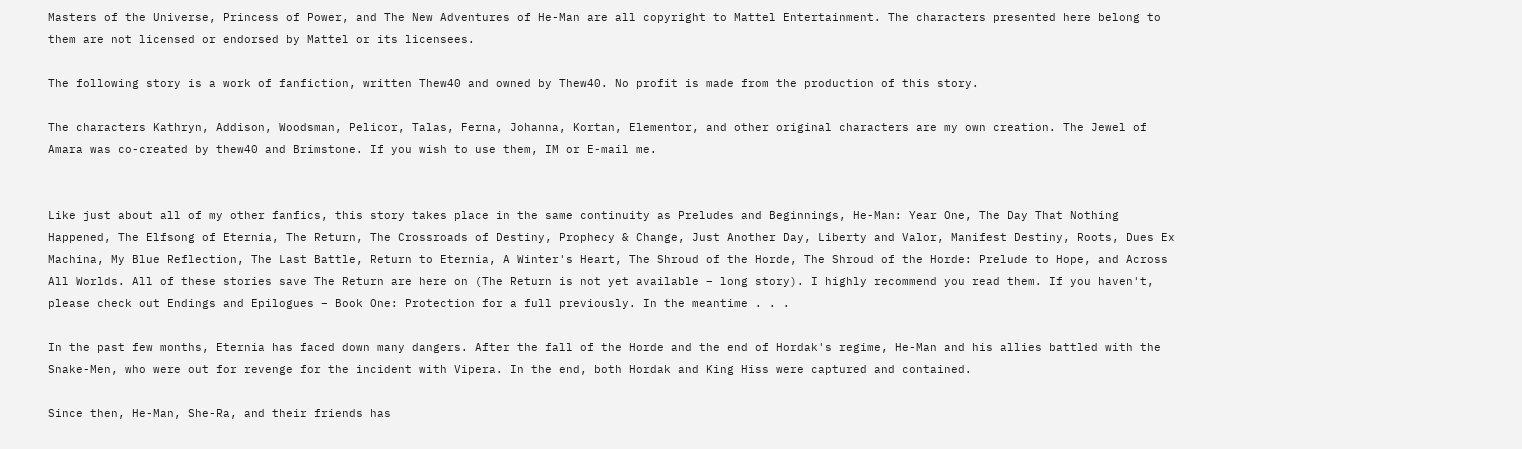Masters of the Universe, Princess of Power, and The New Adventures of He-Man are all copyright to Mattel Entertainment. The characters presented here belong to them are not licensed or endorsed by Mattel or its licensees.

The following story is a work of fanfiction, written Thew40 and owned by Thew40. No profit is made from the production of this story.

The characters Kathryn, Addison, Woodsman, Pelicor, Talas, Ferna, Johanna, Kortan, Elementor, and other original characters are my own creation. The Jewel of Amara was co-created by thew40 and Brimstone. If you wish to use them, IM or E-mail me.


Like just about all of my other fanfics, this story takes place in the same continuity as Preludes and Beginnings, He-Man: Year One, The Day That Nothing Happened, The Elfsong of Eternia, The Return, The Crossroads of Destiny, Prophecy & Change, Just Another Day, Liberty and Valor, Manifest Destiny, Roots, Dues Ex Machina, My Blue Reflection, The Last Battle, Return to Eternia, A Winter's Heart, The Shroud of the Horde, The Shroud of the Horde: Prelude to Hope, and Across All Worlds. All of these stories save The Return are here on (The Return is not yet available – long story). I highly recommend you read them. If you haven't, please check out Endings and Epilogues – Book One: Protection for a full previously. In the meantime . . .

In the past few months, Eternia has faced down many dangers. After the fall of the Horde and the end of Hordak's regime, He-Man and his allies battled with the Snake-Men, who were out for revenge for the incident with Vipera. In the end, both Hordak and King Hiss were captured and contained.

Since then, He-Man, She-Ra, and their friends has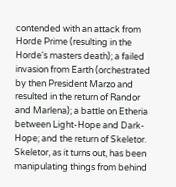contended with an attack from Horde Prime (resulting in the Horde's masters death); a failed invasion from Earth (orchestrated by then President Marzo and resulted in the return of Randor and Marlena); a battle on Etheria between Light-Hope and Dark-Hope; and the return of Skeletor. Skeletor, as it turns out, has been manipulating things from behind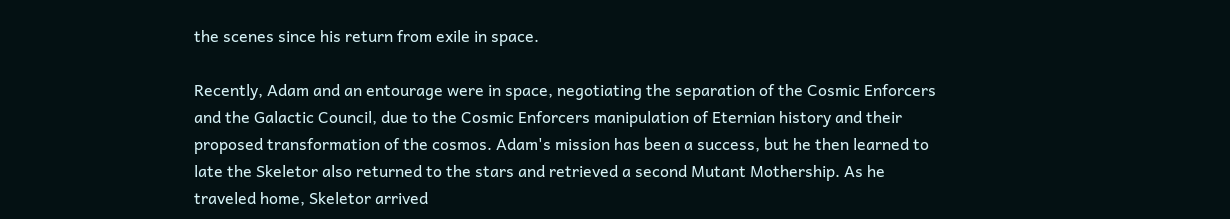the scenes since his return from exile in space.

Recently, Adam and an entourage were in space, negotiating the separation of the Cosmic Enforcers and the Galactic Council, due to the Cosmic Enforcers manipulation of Eternian history and their proposed transformation of the cosmos. Adam's mission has been a success, but he then learned to late the Skeletor also returned to the stars and retrieved a second Mutant Mothership. As he traveled home, Skeletor arrived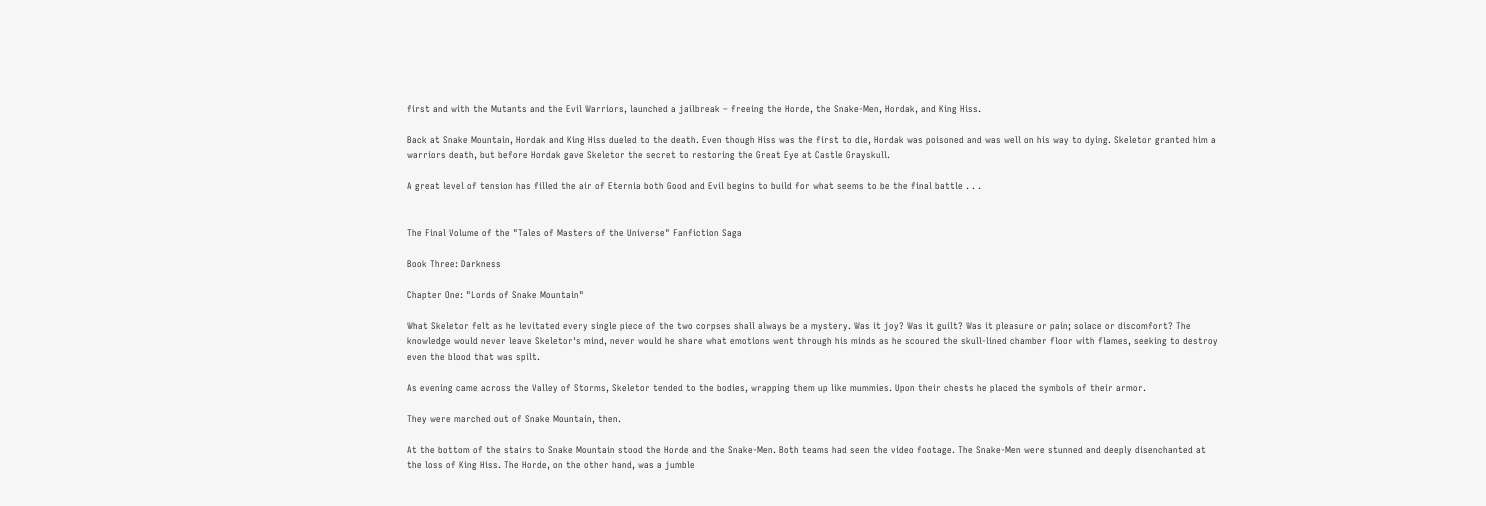first and with the Mutants and the Evil Warriors, launched a jailbreak – freeing the Horde, the Snake-Men, Hordak, and King Hiss.

Back at Snake Mountain, Hordak and King Hiss dueled to the death. Even though Hiss was the first to die, Hordak was poisoned and was well on his way to dying. Skeletor granted him a warriors death, but before Hordak gave Skeletor the secret to restoring the Great Eye at Castle Grayskull.

A great level of tension has filled the air of Eternia both Good and Evil begins to build for what seems to be the final battle . . .


The Final Volume of the "Tales of Masters of the Universe" Fanfiction Saga

Book Three: Darkness

Chapter One: "Lords of Snake Mountain"

What Skeletor felt as he levitated every single piece of the two corpses shall always be a mystery. Was it joy? Was it guilt? Was it pleasure or pain; solace or discomfort? The knowledge would never leave Skeletor's mind, never would he share what emotions went through his minds as he scoured the skull-lined chamber floor with flames, seeking to destroy even the blood that was spilt.

As evening came across the Valley of Storms, Skeletor tended to the bodies, wrapping them up like mummies. Upon their chests he placed the symbols of their armor.

They were marched out of Snake Mountain, then.

At the bottom of the stairs to Snake Mountain stood the Horde and the Snake-Men. Both teams had seen the video footage. The Snake-Men were stunned and deeply disenchanted at the loss of King Hiss. The Horde, on the other hand, was a jumble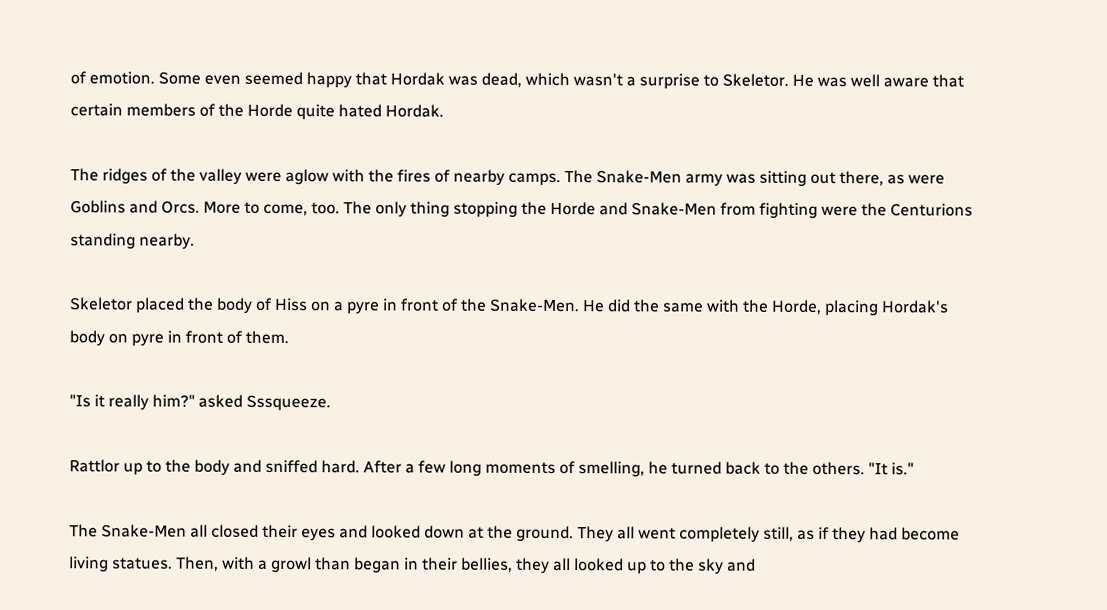of emotion. Some even seemed happy that Hordak was dead, which wasn't a surprise to Skeletor. He was well aware that certain members of the Horde quite hated Hordak.

The ridges of the valley were aglow with the fires of nearby camps. The Snake-Men army was sitting out there, as were Goblins and Orcs. More to come, too. The only thing stopping the Horde and Snake-Men from fighting were the Centurions standing nearby.

Skeletor placed the body of Hiss on a pyre in front of the Snake-Men. He did the same with the Horde, placing Hordak's body on pyre in front of them.

"Is it really him?" asked Sssqueeze.

Rattlor up to the body and sniffed hard. After a few long moments of smelling, he turned back to the others. "It is."

The Snake-Men all closed their eyes and looked down at the ground. They all went completely still, as if they had become living statues. Then, with a growl than began in their bellies, they all looked up to the sky and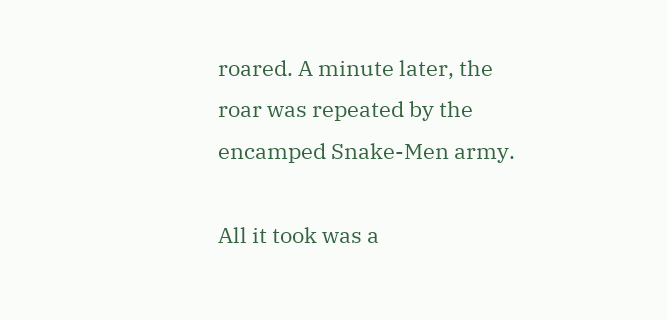roared. A minute later, the roar was repeated by the encamped Snake-Men army.

All it took was a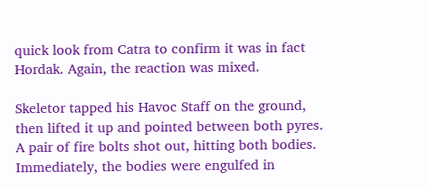quick look from Catra to confirm it was in fact Hordak. Again, the reaction was mixed.

Skeletor tapped his Havoc Staff on the ground, then lifted it up and pointed between both pyres. A pair of fire bolts shot out, hitting both bodies. Immediately, the bodies were engulfed in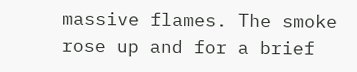massive flames. The smoke rose up and for a brief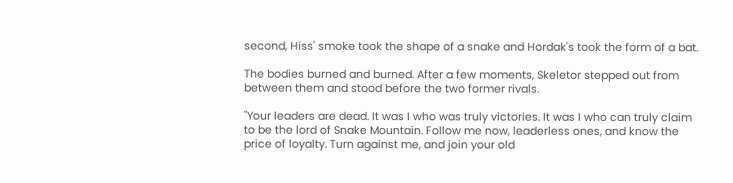second, Hiss' smoke took the shape of a snake and Hordak's took the form of a bat.

The bodies burned and burned. After a few moments, Skeletor stepped out from between them and stood before the two former rivals.

"Your leaders are dead. It was I who was truly victories. It was I who can truly claim to be the lord of Snake Mountain. Follow me now, leaderless ones, and know the price of loyalty. Turn against me, and join your old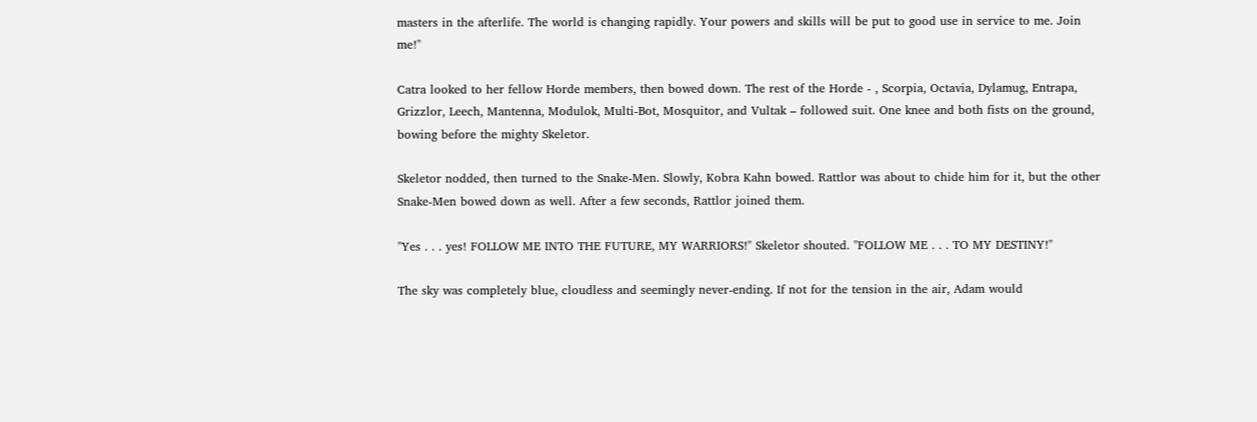masters in the afterlife. The world is changing rapidly. Your powers and skills will be put to good use in service to me. Join me!"

Catra looked to her fellow Horde members, then bowed down. The rest of the Horde - , Scorpia, Octavia, Dylamug, Entrapa, Grizzlor, Leech, Mantenna, Modulok, Multi-Bot, Mosquitor, and Vultak – followed suit. One knee and both fists on the ground, bowing before the mighty Skeletor.

Skeletor nodded, then turned to the Snake-Men. Slowly, Kobra Kahn bowed. Rattlor was about to chide him for it, but the other Snake-Men bowed down as well. After a few seconds, Rattlor joined them.

"Yes . . . yes! FOLLOW ME INTO THE FUTURE, MY WARRIORS!" Skeletor shouted. "FOLLOW ME . . . TO MY DESTINY!"

The sky was completely blue, cloudless and seemingly never-ending. If not for the tension in the air, Adam would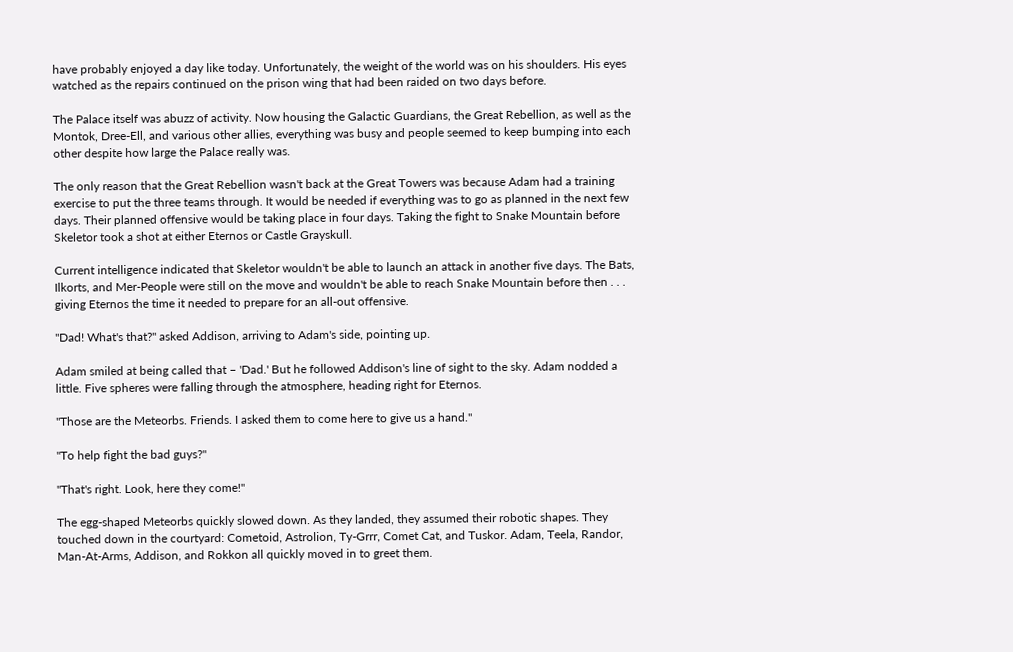have probably enjoyed a day like today. Unfortunately, the weight of the world was on his shoulders. His eyes watched as the repairs continued on the prison wing that had been raided on two days before.

The Palace itself was abuzz of activity. Now housing the Galactic Guardians, the Great Rebellion, as well as the Montok, Dree-Ell, and various other allies, everything was busy and people seemed to keep bumping into each other despite how large the Palace really was.

The only reason that the Great Rebellion wasn't back at the Great Towers was because Adam had a training exercise to put the three teams through. It would be needed if everything was to go as planned in the next few days. Their planned offensive would be taking place in four days. Taking the fight to Snake Mountain before Skeletor took a shot at either Eternos or Castle Grayskull.

Current intelligence indicated that Skeletor wouldn't be able to launch an attack in another five days. The Bats, Ilkorts, and Mer-People were still on the move and wouldn't be able to reach Snake Mountain before then . . . giving Eternos the time it needed to prepare for an all-out offensive.

"Dad! What's that?" asked Addison, arriving to Adam's side, pointing up.

Adam smiled at being called that – 'Dad.' But he followed Addison's line of sight to the sky. Adam nodded a little. Five spheres were falling through the atmosphere, heading right for Eternos.

"Those are the Meteorbs. Friends. I asked them to come here to give us a hand."

"To help fight the bad guys?"

"That's right. Look, here they come!"

The egg-shaped Meteorbs quickly slowed down. As they landed, they assumed their robotic shapes. They touched down in the courtyard: Cometoid, Astrolion, Ty-Grrr, Comet Cat, and Tuskor. Adam, Teela, Randor, Man-At-Arms, Addison, and Rokkon all quickly moved in to greet them.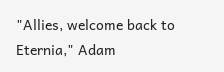"Allies, welcome back to Eternia," Adam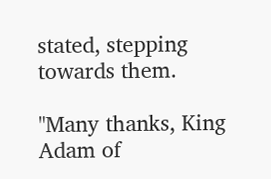stated, stepping towards them.

"Many thanks, King Adam of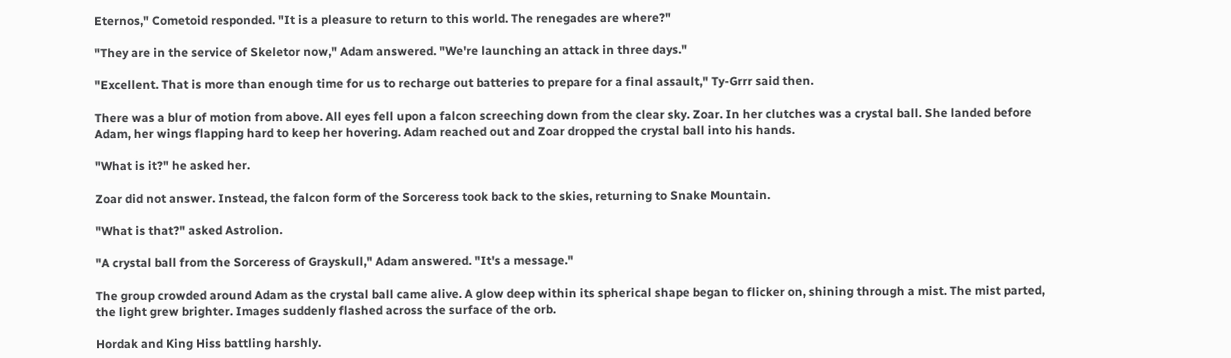Eternos," Cometoid responded. "It is a pleasure to return to this world. The renegades are where?"

"They are in the service of Skeletor now," Adam answered. "We're launching an attack in three days."

"Excellent. That is more than enough time for us to recharge out batteries to prepare for a final assault," Ty-Grrr said then.

There was a blur of motion from above. All eyes fell upon a falcon screeching down from the clear sky. Zoar. In her clutches was a crystal ball. She landed before Adam, her wings flapping hard to keep her hovering. Adam reached out and Zoar dropped the crystal ball into his hands.

"What is it?" he asked her.

Zoar did not answer. Instead, the falcon form of the Sorceress took back to the skies, returning to Snake Mountain.

"What is that?" asked Astrolion.

"A crystal ball from the Sorceress of Grayskull," Adam answered. "It's a message."

The group crowded around Adam as the crystal ball came alive. A glow deep within its spherical shape began to flicker on, shining through a mist. The mist parted, the light grew brighter. Images suddenly flashed across the surface of the orb.

Hordak and King Hiss battling harshly.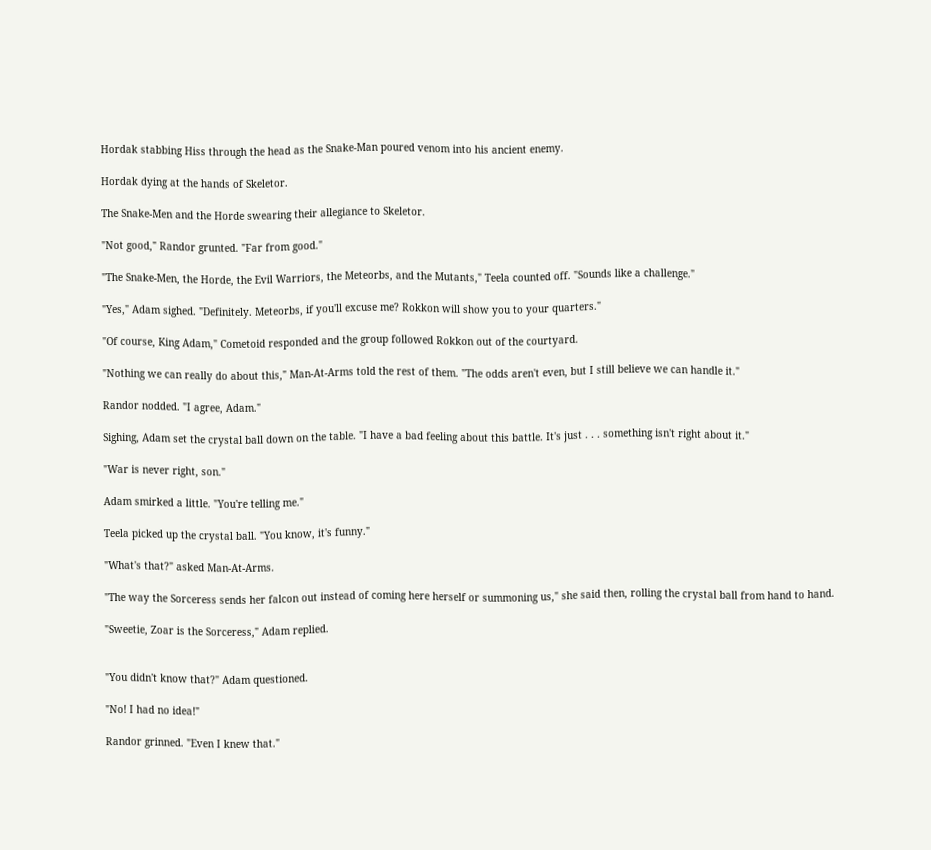Hordak stabbing Hiss through the head as the Snake-Man poured venom into his ancient enemy.

Hordak dying at the hands of Skeletor.

The Snake-Men and the Horde swearing their allegiance to Skeletor.

"Not good," Randor grunted. "Far from good."

"The Snake-Men, the Horde, the Evil Warriors, the Meteorbs, and the Mutants," Teela counted off. "Sounds like a challenge."

"Yes," Adam sighed. "Definitely. Meteorbs, if you'll excuse me? Rokkon will show you to your quarters."

"Of course, King Adam," Cometoid responded and the group followed Rokkon out of the courtyard.

"Nothing we can really do about this," Man-At-Arms told the rest of them. "The odds aren't even, but I still believe we can handle it."

Randor nodded. "I agree, Adam."

Sighing, Adam set the crystal ball down on the table. "I have a bad feeling about this battle. It's just . . . something isn't right about it."

"War is never right, son."

Adam smirked a little. "You're telling me."

Teela picked up the crystal ball. "You know, it's funny."

"What's that?" asked Man-At-Arms.

"The way the Sorceress sends her falcon out instead of coming here herself or summoning us," she said then, rolling the crystal ball from hand to hand.

"Sweetie, Zoar is the Sorceress," Adam replied.


"You didn't know that?" Adam questioned.

"No! I had no idea!"

Randor grinned. "Even I knew that."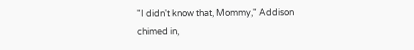"I didn't know that, Mommy," Addison chimed in,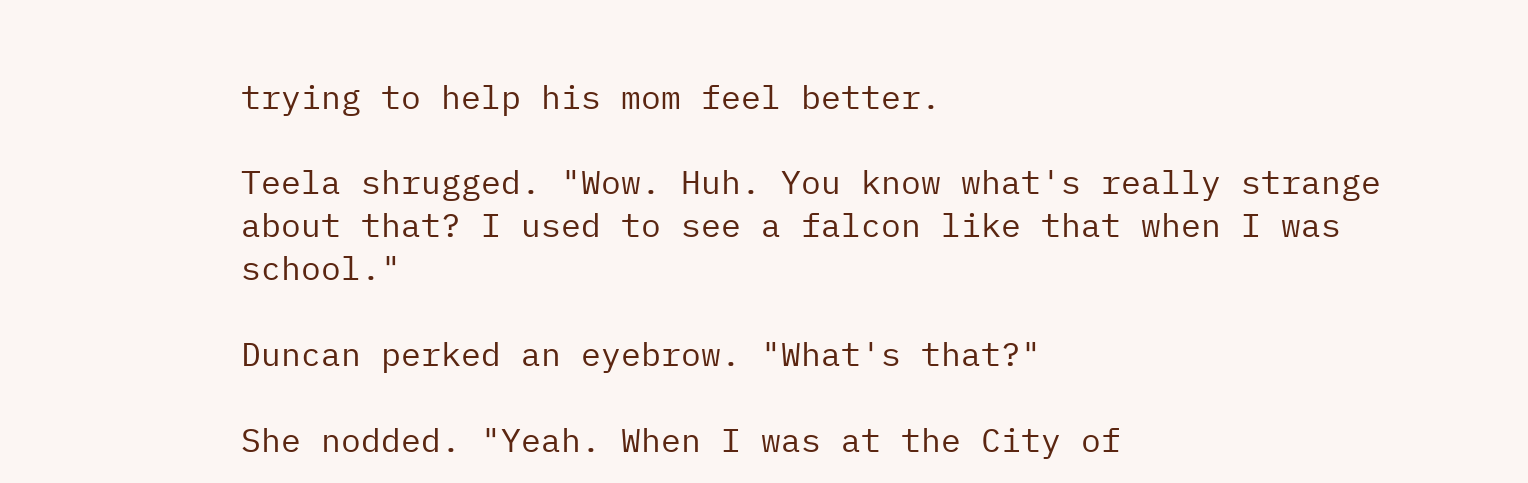trying to help his mom feel better.

Teela shrugged. "Wow. Huh. You know what's really strange about that? I used to see a falcon like that when I was school."

Duncan perked an eyebrow. "What's that?"

She nodded. "Yeah. When I was at the City of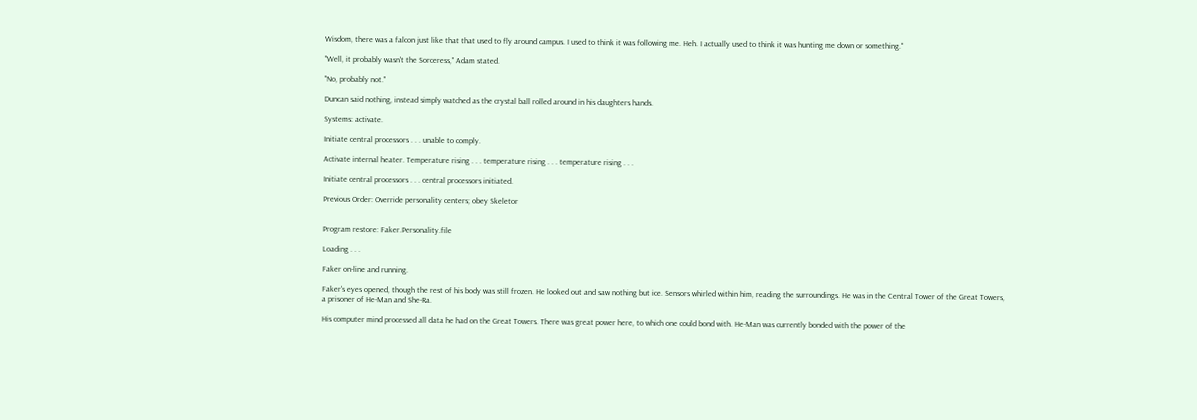Wisdom, there was a falcon just like that that used to fly around campus. I used to think it was following me. Heh. I actually used to think it was hunting me down or something."

"Well, it probably wasn't the Sorceress," Adam stated.

"No, probably not."

Duncan said nothing, instead simply watched as the crystal ball rolled around in his daughters hands.

Systems: activate.

Initiate central processors . . . unable to comply.

Activate internal heater. Temperature rising . . . temperature rising . . . temperature rising . . .

Initiate central processors . . . central processors initiated.

Previous Order: Override personality centers; obey Skeletor


Program restore: Faker.Personality.file

Loading . . .

Faker on-line and running.

Faker's eyes opened, though the rest of his body was still frozen. He looked out and saw nothing but ice. Sensors whirled within him, reading the surroundings. He was in the Central Tower of the Great Towers, a prisoner of He-Man and She-Ra.

His computer mind processed all data he had on the Great Towers. There was great power here, to which one could bond with. He-Man was currently bonded with the power of the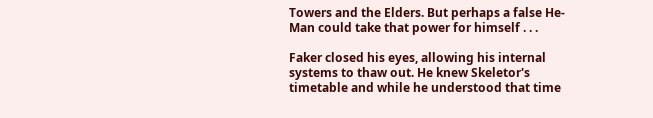Towers and the Elders. But perhaps a false He-Man could take that power for himself . . .

Faker closed his eyes, allowing his internal systems to thaw out. He knew Skeletor's timetable and while he understood that time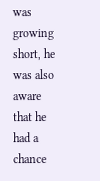was growing short, he was also aware that he had a chance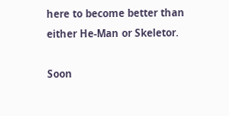here to become better than either He-Man or Skeletor.

Soon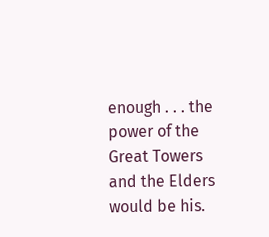enough . . . the power of the Great Towers and the Elders would be his.